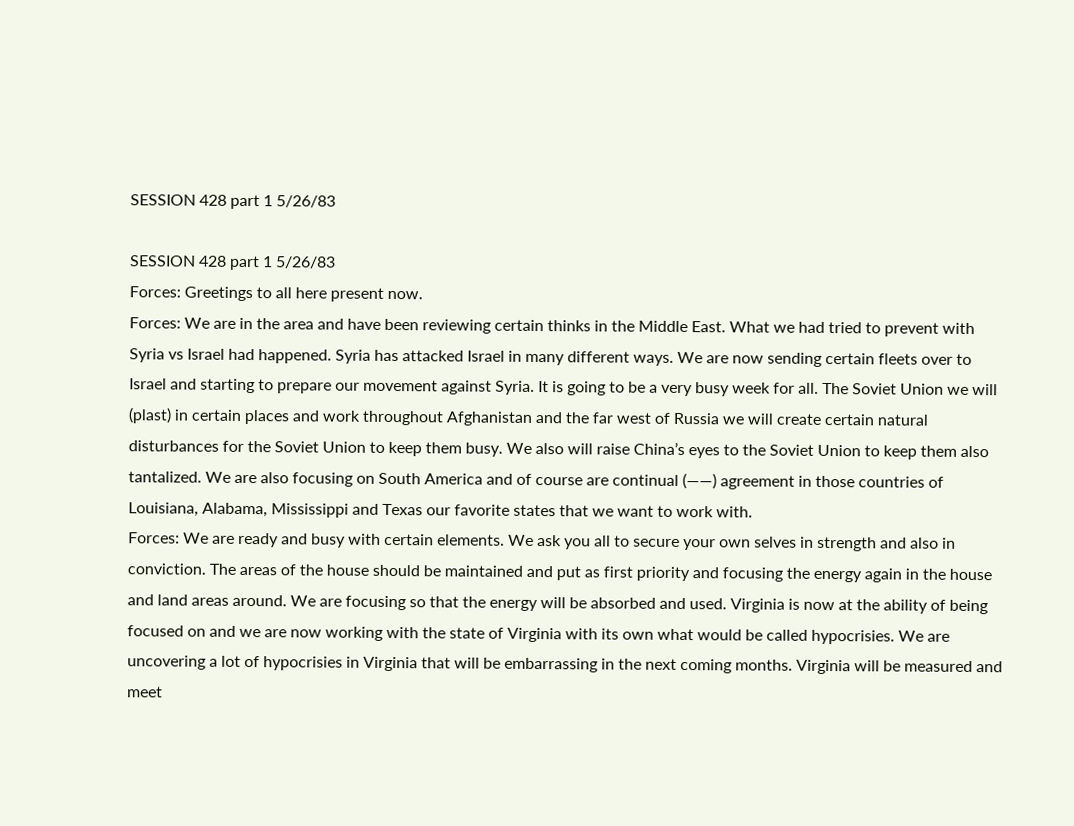SESSION 428 part 1 5/26/83

SESSION 428 part 1 5/26/83
Forces: Greetings to all here present now.
Forces: We are in the area and have been reviewing certain thinks in the Middle East. What we had tried to prevent with Syria vs Israel had happened. Syria has attacked Israel in many different ways. We are now sending certain fleets over to Israel and starting to prepare our movement against Syria. It is going to be a very busy week for all. The Soviet Union we will (plast) in certain places and work throughout Afghanistan and the far west of Russia we will create certain natural disturbances for the Soviet Union to keep them busy. We also will raise China’s eyes to the Soviet Union to keep them also tantalized. We are also focusing on South America and of course are continual (——) agreement in those countries of Louisiana, Alabama, Mississippi and Texas our favorite states that we want to work with.
Forces: We are ready and busy with certain elements. We ask you all to secure your own selves in strength and also in conviction. The areas of the house should be maintained and put as first priority and focusing the energy again in the house and land areas around. We are focusing so that the energy will be absorbed and used. Virginia is now at the ability of being focused on and we are now working with the state of Virginia with its own what would be called hypocrisies. We are uncovering a lot of hypocrisies in Virginia that will be embarrassing in the next coming months. Virginia will be measured and meet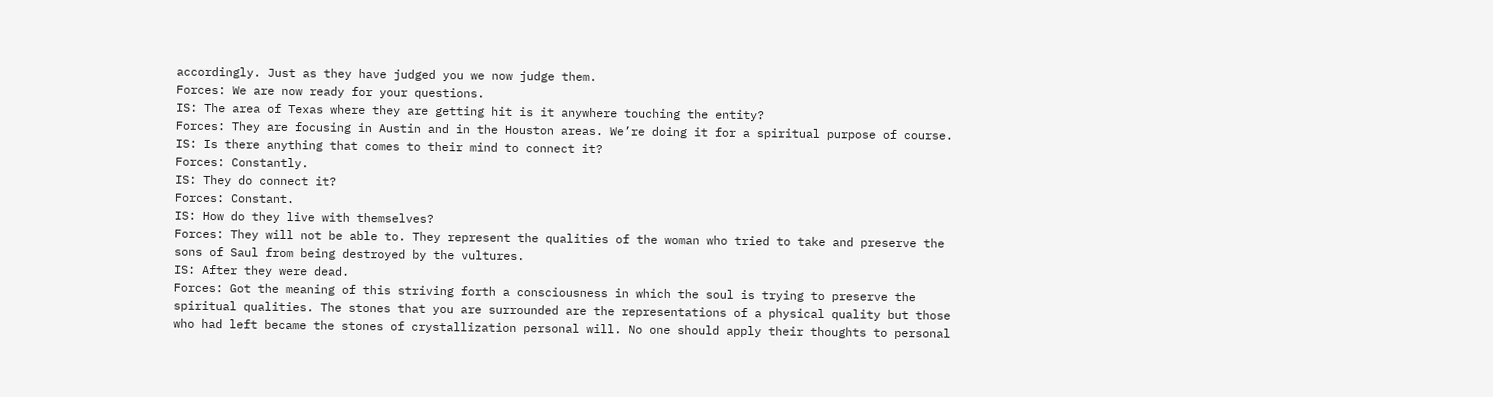accordingly. Just as they have judged you we now judge them.
Forces: We are now ready for your questions.
IS: The area of Texas where they are getting hit is it anywhere touching the entity?
Forces: They are focusing in Austin and in the Houston areas. We’re doing it for a spiritual purpose of course.
IS: Is there anything that comes to their mind to connect it?
Forces: Constantly.
IS: They do connect it?
Forces: Constant.
IS: How do they live with themselves?
Forces: They will not be able to. They represent the qualities of the woman who tried to take and preserve the sons of Saul from being destroyed by the vultures.
IS: After they were dead.
Forces: Got the meaning of this striving forth a consciousness in which the soul is trying to preserve the spiritual qualities. The stones that you are surrounded are the representations of a physical quality but those who had left became the stones of crystallization personal will. No one should apply their thoughts to personal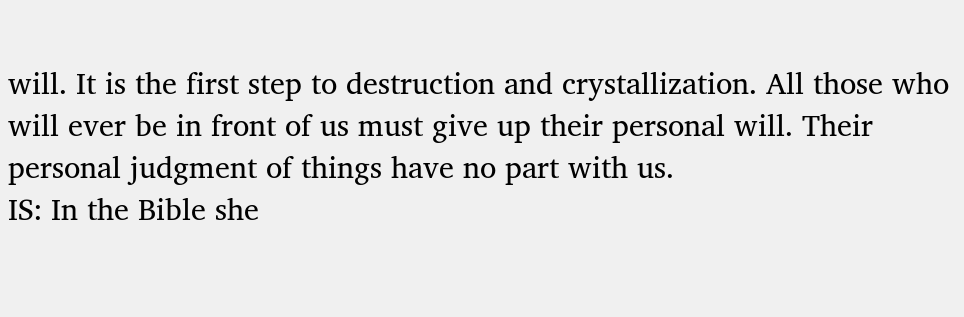will. It is the first step to destruction and crystallization. All those who will ever be in front of us must give up their personal will. Their personal judgment of things have no part with us.
IS: In the Bible she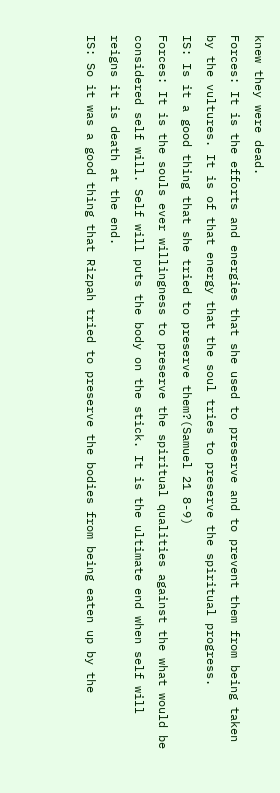knew they were dead.
Forces: It is the efforts and energies that she used to preserve and to prevent them from being taken by the vultures. It is of that energy that the soul tries to preserve the spiritual progress.
IS: Is it a good thing that she tried to preserve them?(Samuel 21 8-9)
Forces: It is the souls ever willingness to preserve the spiritual qualities against the what would be considered self will. Self will puts the body on the stick. It is the ultimate end when self will reigns it is death at the end.
IS: So it was a good thing that Rizpah tried to preserve the bodies from being eaten up by the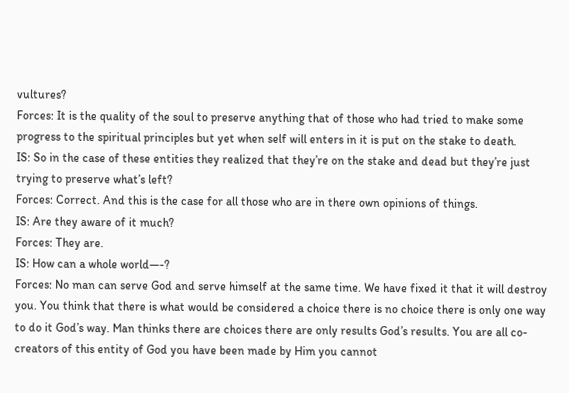vultures?
Forces: It is the quality of the soul to preserve anything that of those who had tried to make some progress to the spiritual principles but yet when self will enters in it is put on the stake to death.
IS: So in the case of these entities they realized that they’re on the stake and dead but they’re just trying to preserve what’s left?
Forces: Correct. And this is the case for all those who are in there own opinions of things.
IS: Are they aware of it much?
Forces: They are.
IS: How can a whole world—-?
Forces: No man can serve God and serve himself at the same time. We have fixed it that it will destroy you. You think that there is what would be considered a choice there is no choice there is only one way to do it God’s way. Man thinks there are choices there are only results God’s results. You are all co-creators of this entity of God you have been made by Him you cannot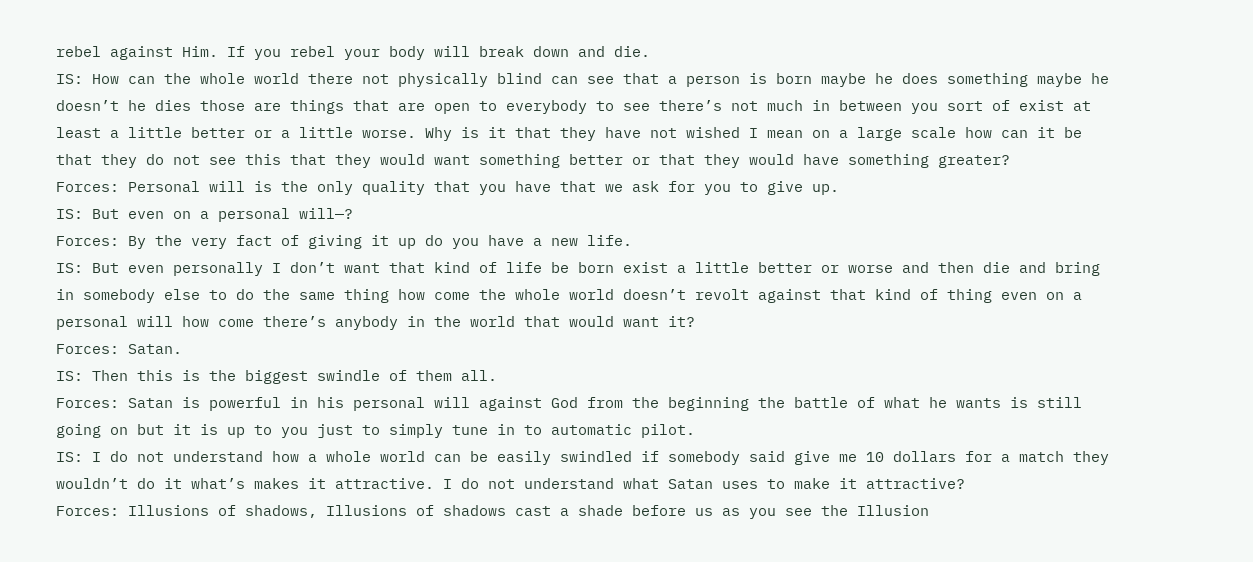rebel against Him. If you rebel your body will break down and die.
IS: How can the whole world there not physically blind can see that a person is born maybe he does something maybe he doesn’t he dies those are things that are open to everybody to see there’s not much in between you sort of exist at least a little better or a little worse. Why is it that they have not wished I mean on a large scale how can it be that they do not see this that they would want something better or that they would have something greater?
Forces: Personal will is the only quality that you have that we ask for you to give up.
IS: But even on a personal will—?
Forces: By the very fact of giving it up do you have a new life.
IS: But even personally I don’t want that kind of life be born exist a little better or worse and then die and bring in somebody else to do the same thing how come the whole world doesn’t revolt against that kind of thing even on a personal will how come there’s anybody in the world that would want it?
Forces: Satan.
IS: Then this is the biggest swindle of them all.
Forces: Satan is powerful in his personal will against God from the beginning the battle of what he wants is still going on but it is up to you just to simply tune in to automatic pilot.
IS: I do not understand how a whole world can be easily swindled if somebody said give me 10 dollars for a match they wouldn’t do it what’s makes it attractive. I do not understand what Satan uses to make it attractive?
Forces: Illusions of shadows, Illusions of shadows cast a shade before us as you see the Illusion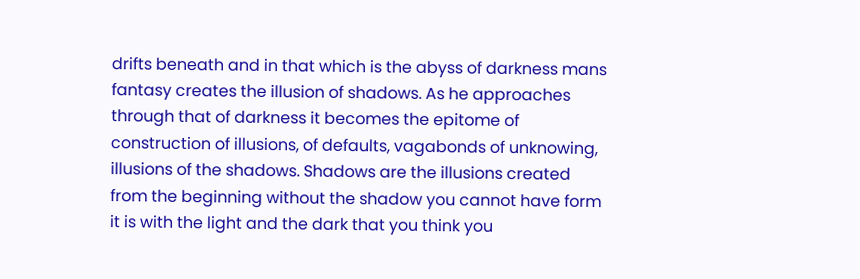drifts beneath and in that which is the abyss of darkness mans fantasy creates the illusion of shadows. As he approaches through that of darkness it becomes the epitome of construction of illusions, of defaults, vagabonds of unknowing, illusions of the shadows. Shadows are the illusions created from the beginning without the shadow you cannot have form it is with the light and the dark that you think you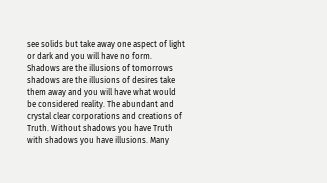see solids but take away one aspect of light or dark and you will have no form. Shadows are the illusions of tomorrows shadows are the illusions of desires take them away and you will have what would be considered reality. The abundant and crystal clear corporations and creations of Truth. Without shadows you have Truth with shadows you have illusions. Many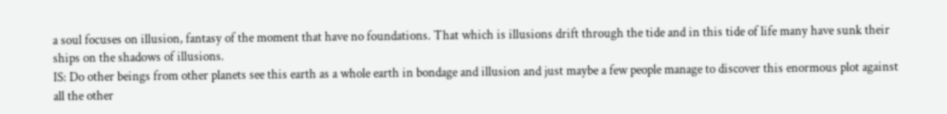a soul focuses on illusion, fantasy of the moment that have no foundations. That which is illusions drift through the tide and in this tide of life many have sunk their ships on the shadows of illusions.
IS: Do other beings from other planets see this earth as a whole earth in bondage and illusion and just maybe a few people manage to discover this enormous plot against all the other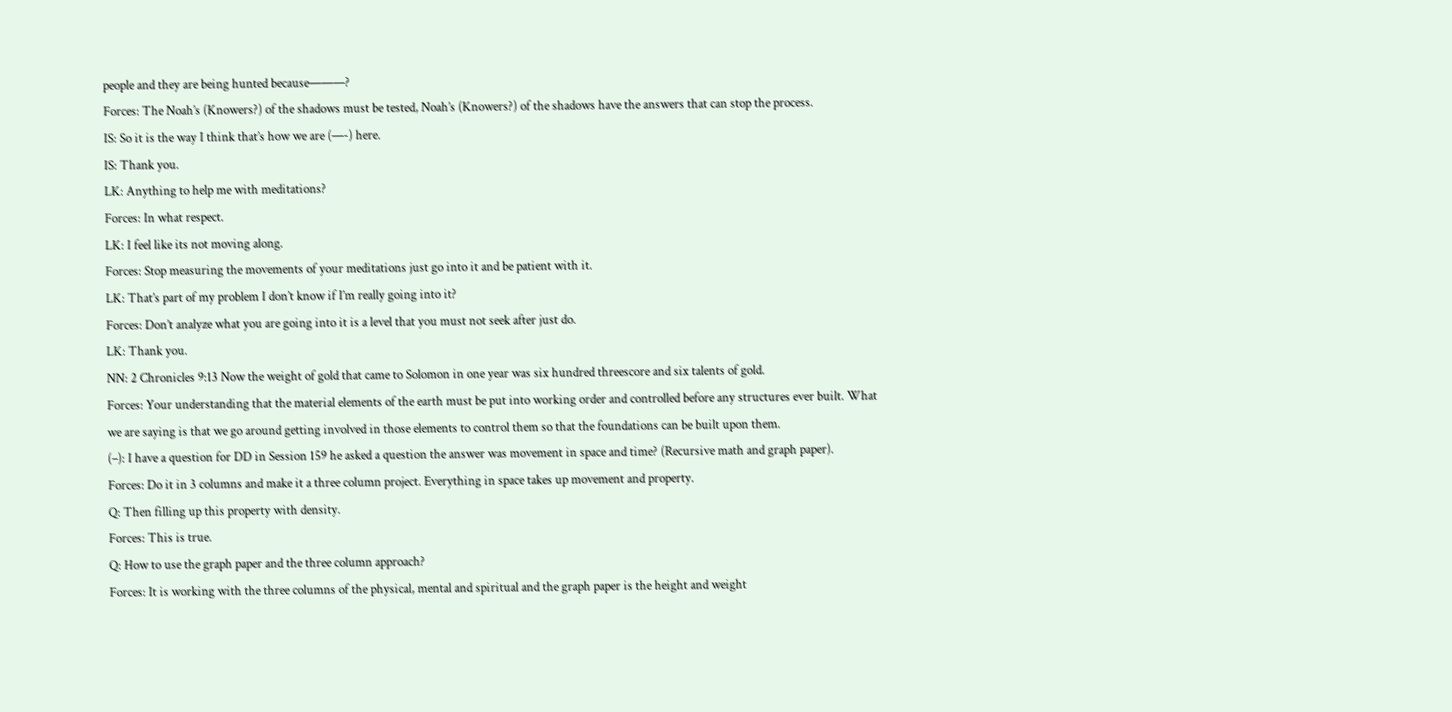people and they are being hunted because———?
Forces: The Noah’s (Knowers?) of the shadows must be tested, Noah’s (Knowers?) of the shadows have the answers that can stop the process.
IS: So it is the way I think that’s how we are (—-) here.
IS: Thank you.
LK: Anything to help me with meditations?
Forces: In what respect.
LK: I feel like its not moving along.
Forces: Stop measuring the movements of your meditations just go into it and be patient with it.
LK: That’s part of my problem I don’t know if I’m really going into it?
Forces: Don’t analyze what you are going into it is a level that you must not seek after just do.
LK: Thank you.
NN: 2 Chronicles 9:13 Now the weight of gold that came to Solomon in one year was six hundred threescore and six talents of gold.
Forces: Your understanding that the material elements of the earth must be put into working order and controlled before any structures ever built. What we are saying is that we go around getting involved in those elements to control them so that the foundations can be built upon them.
(–): I have a question for DD in Session 159 he asked a question the answer was movement in space and time? (Recursive math and graph paper).
Forces: Do it in 3 columns and make it a three column project. Everything in space takes up movement and property.
Q: Then filling up this property with density.
Forces: This is true.
Q: How to use the graph paper and the three column approach?
Forces: It is working with the three columns of the physical, mental and spiritual and the graph paper is the height and weight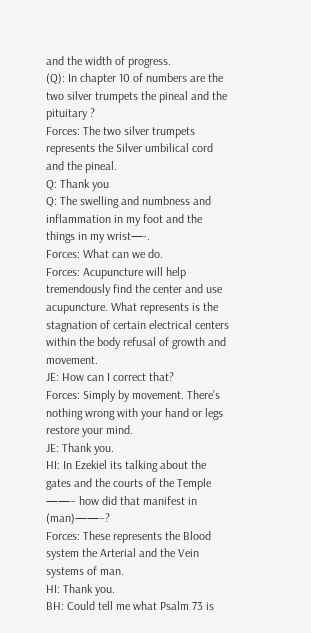and the width of progress.
(Q): In chapter 10 of numbers are the two silver trumpets the pineal and the pituitary ?
Forces: The two silver trumpets represents the Silver umbilical cord and the pineal.
Q: Thank you
Q: The swelling and numbness and inflammation in my foot and the things in my wrist—-.
Forces: What can we do.
Forces: Acupuncture will help tremendously find the center and use acupuncture. What represents is the stagnation of certain electrical centers within the body refusal of growth and movement.
JE: How can I correct that?
Forces: Simply by movement. There’s nothing wrong with your hand or legs restore your mind.
JE: Thank you.
HI: In Ezekiel its talking about the gates and the courts of the Temple ——– how did that manifest in (man)——–?
Forces: These represents the Blood system the Arterial and the Vein systems of man.
HI: Thank you.
BH: Could tell me what Psalm 73 is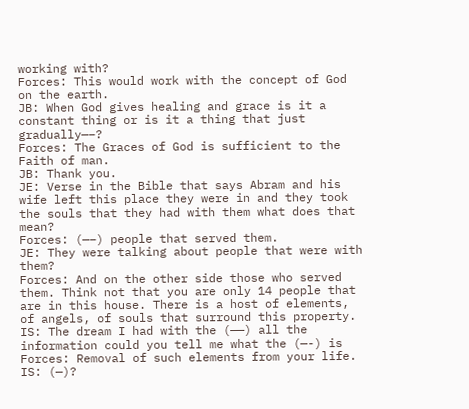working with?
Forces: This would work with the concept of God on the earth.
JB: When God gives healing and grace is it a constant thing or is it a thing that just gradually—–?
Forces: The Graces of God is sufficient to the Faith of man.
JB: Thank you.
JE: Verse in the Bible that says Abram and his wife left this place they were in and they took the souls that they had with them what does that mean?
Forces: (—–) people that served them.
JE: They were talking about people that were with them?
Forces: And on the other side those who served them. Think not that you are only 14 people that are in this house. There is a host of elements, of angels, of souls that surround this property.
IS: The dream I had with the (——) all the information could you tell me what the (—-) is
Forces: Removal of such elements from your life.
IS: (—)?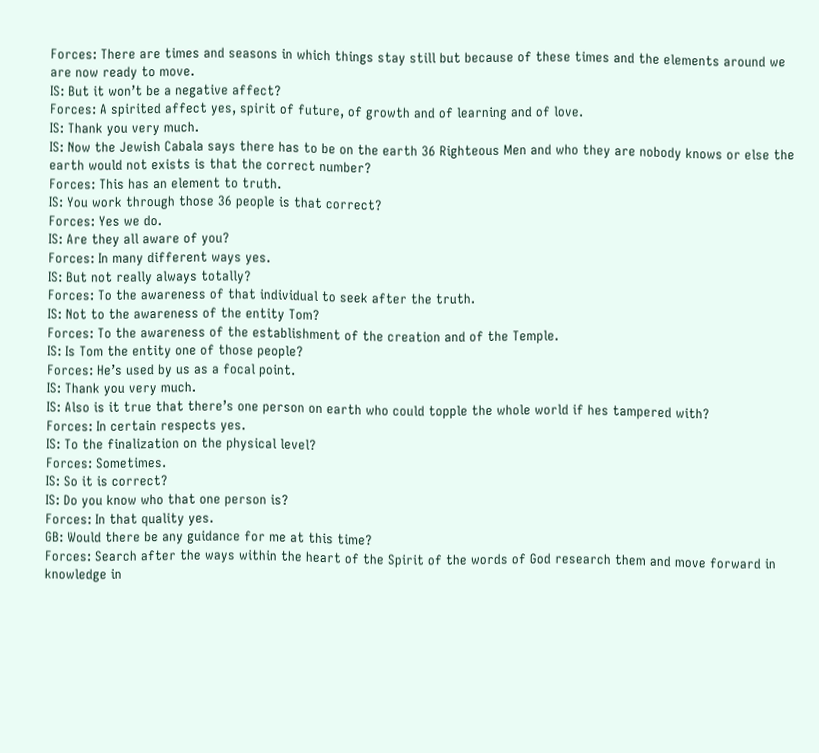Forces: There are times and seasons in which things stay still but because of these times and the elements around we are now ready to move.
IS: But it won’t be a negative affect?
Forces: A spirited affect yes, spirit of future, of growth and of learning and of love.
IS: Thank you very much.
IS: Now the Jewish Cabala says there has to be on the earth 36 Righteous Men and who they are nobody knows or else the earth would not exists is that the correct number?
Forces: This has an element to truth.
IS: You work through those 36 people is that correct?
Forces: Yes we do.
IS: Are they all aware of you?
Forces: In many different ways yes.
IS: But not really always totally?
Forces: To the awareness of that individual to seek after the truth.
IS: Not to the awareness of the entity Tom?
Forces: To the awareness of the establishment of the creation and of the Temple.
IS: Is Tom the entity one of those people?
Forces: He’s used by us as a focal point.
IS: Thank you very much.
IS: Also is it true that there’s one person on earth who could topple the whole world if hes tampered with?
Forces: In certain respects yes.
IS: To the finalization on the physical level?
Forces: Sometimes.
IS: So it is correct?
IS: Do you know who that one person is?
Forces: In that quality yes.
GB: Would there be any guidance for me at this time?
Forces: Search after the ways within the heart of the Spirit of the words of God research them and move forward in knowledge in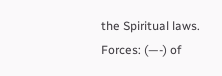the Spiritual laws.
Forces: (—-) of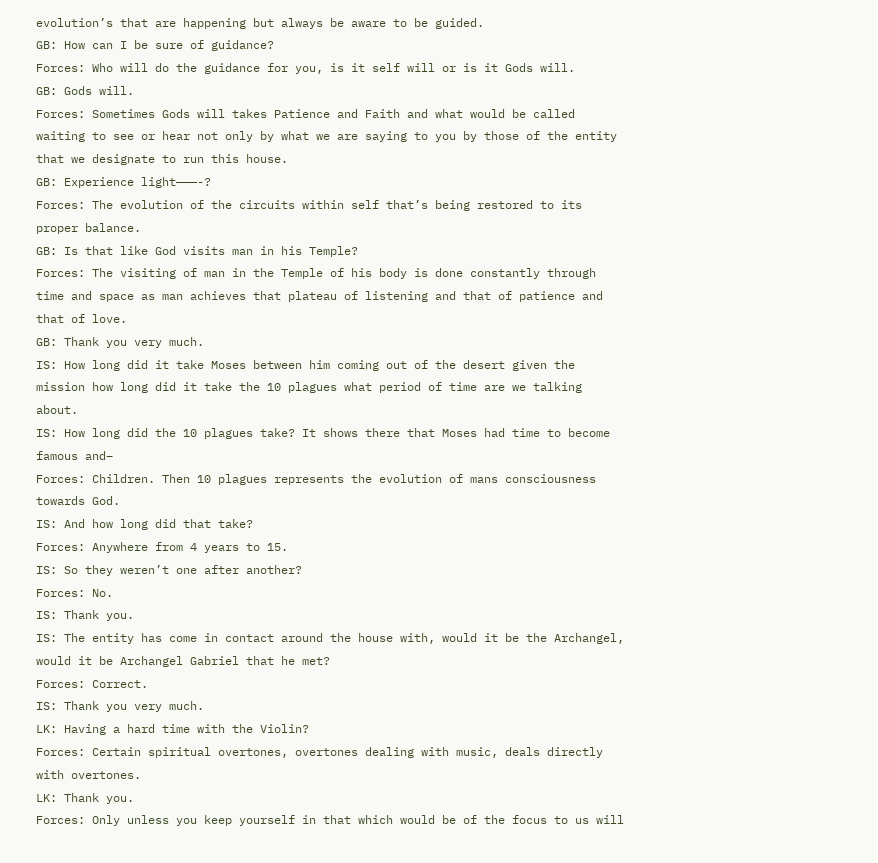evolution’s that are happening but always be aware to be guided.
GB: How can I be sure of guidance?
Forces: Who will do the guidance for you, is it self will or is it Gods will.
GB: Gods will.
Forces: Sometimes Gods will takes Patience and Faith and what would be called waiting to see or hear not only by what we are saying to you by those of the entity that we designate to run this house.
GB: Experience light———-?
Forces: The evolution of the circuits within self that’s being restored to its proper balance.
GB: Is that like God visits man in his Temple?
Forces: The visiting of man in the Temple of his body is done constantly through time and space as man achieves that plateau of listening and that of patience and that of love.
GB: Thank you very much.
IS: How long did it take Moses between him coming out of the desert given the mission how long did it take the 10 plagues what period of time are we talking about.
IS: How long did the 10 plagues take? It shows there that Moses had time to become famous and–
Forces: Children. Then 10 plagues represents the evolution of mans consciousness towards God.
IS: And how long did that take?
Forces: Anywhere from 4 years to 15.
IS: So they weren’t one after another?
Forces: No.
IS: Thank you.
IS: The entity has come in contact around the house with, would it be the Archangel, would it be Archangel Gabriel that he met?
Forces: Correct.
IS: Thank you very much.
LK: Having a hard time with the Violin?
Forces: Certain spiritual overtones, overtones dealing with music, deals directly with overtones.
LK: Thank you.
Forces: Only unless you keep yourself in that which would be of the focus to us will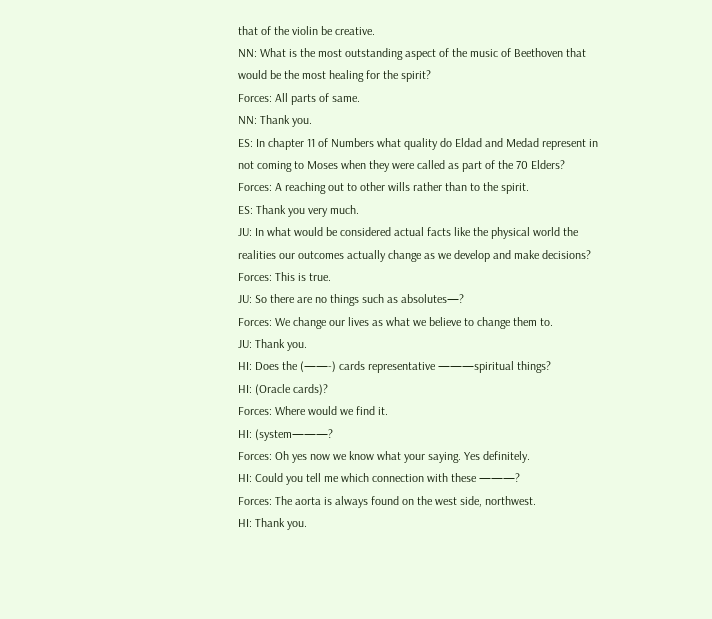that of the violin be creative.
NN: What is the most outstanding aspect of the music of Beethoven that would be the most healing for the spirit?
Forces: All parts of same.
NN: Thank you.
ES: In chapter 11 of Numbers what quality do Eldad and Medad represent in not coming to Moses when they were called as part of the 70 Elders?
Forces: A reaching out to other wills rather than to the spirit.
ES: Thank you very much.
JU: In what would be considered actual facts like the physical world the realities our outcomes actually change as we develop and make decisions?
Forces: This is true.
JU: So there are no things such as absolutes—?
Forces: We change our lives as what we believe to change them to.
JU: Thank you.
HI: Does the (——-) cards representative ———spiritual things?
HI: (Oracle cards)?
Forces: Where would we find it.
HI: (system———?
Forces: Oh yes now we know what your saying. Yes definitely.
HI: Could you tell me which connection with these ———?
Forces: The aorta is always found on the west side, northwest.
HI: Thank you.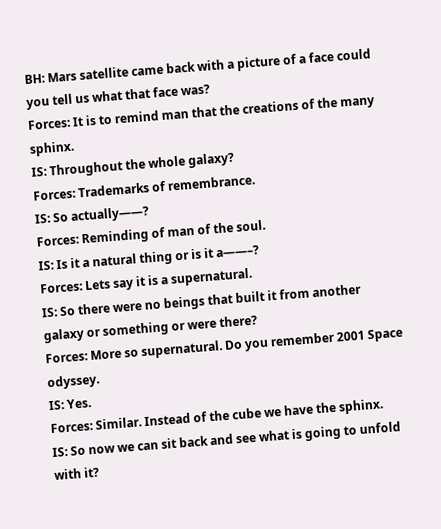BH: Mars satellite came back with a picture of a face could you tell us what that face was?
Forces: It is to remind man that the creations of the many sphinx.
IS: Throughout the whole galaxy?
Forces: Trademarks of remembrance.
IS: So actually——?
Forces: Reminding of man of the soul.
IS: Is it a natural thing or is it a——–?
Forces: Lets say it is a supernatural.
IS: So there were no beings that built it from another galaxy or something or were there?
Forces: More so supernatural. Do you remember 2001 Space odyssey.
IS: Yes.
Forces: Similar. Instead of the cube we have the sphinx.
IS: So now we can sit back and see what is going to unfold with it?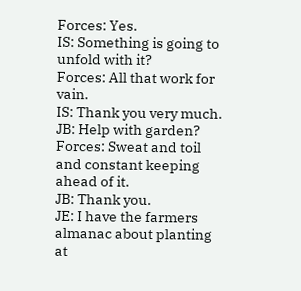Forces: Yes.
IS: Something is going to unfold with it?
Forces: All that work for vain.
IS: Thank you very much.
JB: Help with garden?
Forces: Sweat and toil and constant keeping ahead of it.
JB: Thank you.
JE: I have the farmers almanac about planting at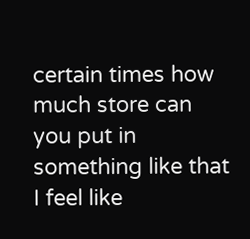certain times how much store can you put in something like that I feel like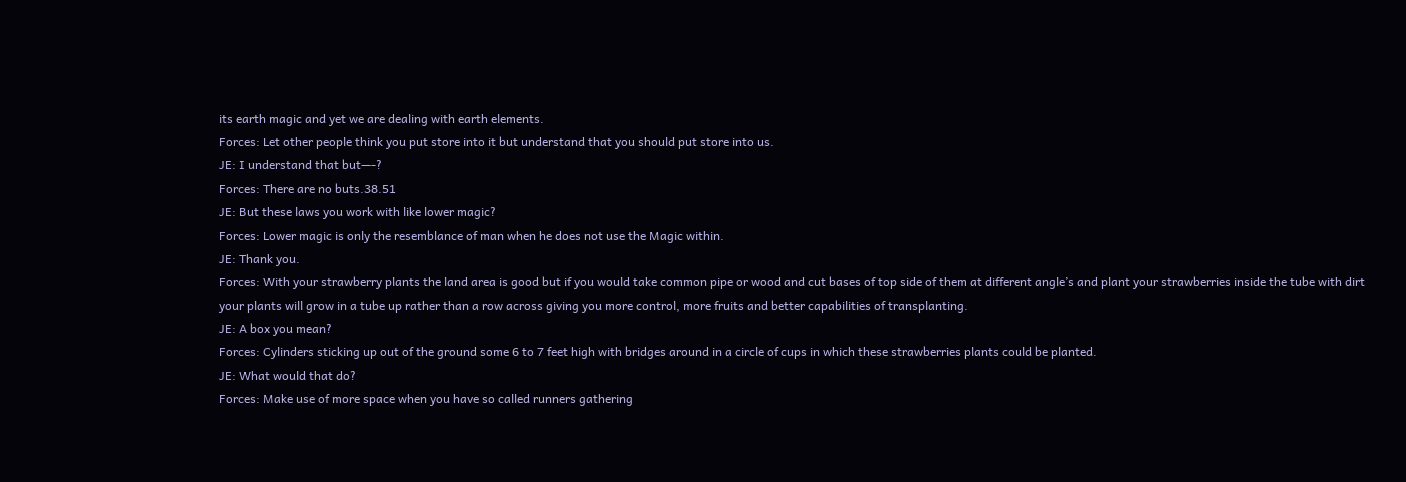its earth magic and yet we are dealing with earth elements.
Forces: Let other people think you put store into it but understand that you should put store into us.
JE: I understand that but—-?
Forces: There are no buts.38.51
JE: But these laws you work with like lower magic?
Forces: Lower magic is only the resemblance of man when he does not use the Magic within.
JE: Thank you.
Forces: With your strawberry plants the land area is good but if you would take common pipe or wood and cut bases of top side of them at different angle’s and plant your strawberries inside the tube with dirt your plants will grow in a tube up rather than a row across giving you more control, more fruits and better capabilities of transplanting.
JE: A box you mean?
Forces: Cylinders sticking up out of the ground some 6 to 7 feet high with bridges around in a circle of cups in which these strawberries plants could be planted.
JE: What would that do?
Forces: Make use of more space when you have so called runners gathering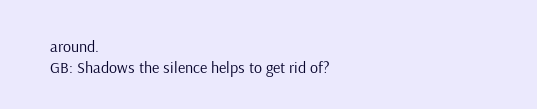around.
GB: Shadows the silence helps to get rid of?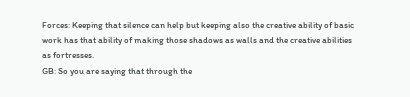Forces: Keeping that silence can help but keeping also the creative ability of basic work has that ability of making those shadows as walls and the creative abilities as fortresses.
GB: So you are saying that through the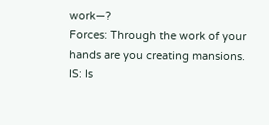work—?
Forces: Through the work of your hands are you creating mansions.
IS: Is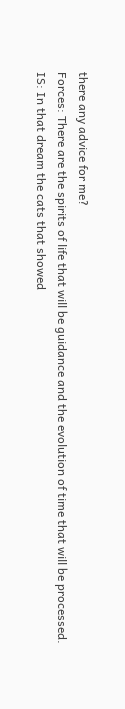there any advice for me?
Forces: There are the spirits of life that will be guidance and the evolution of time that will be processed.
IS: In that dream the cats that showed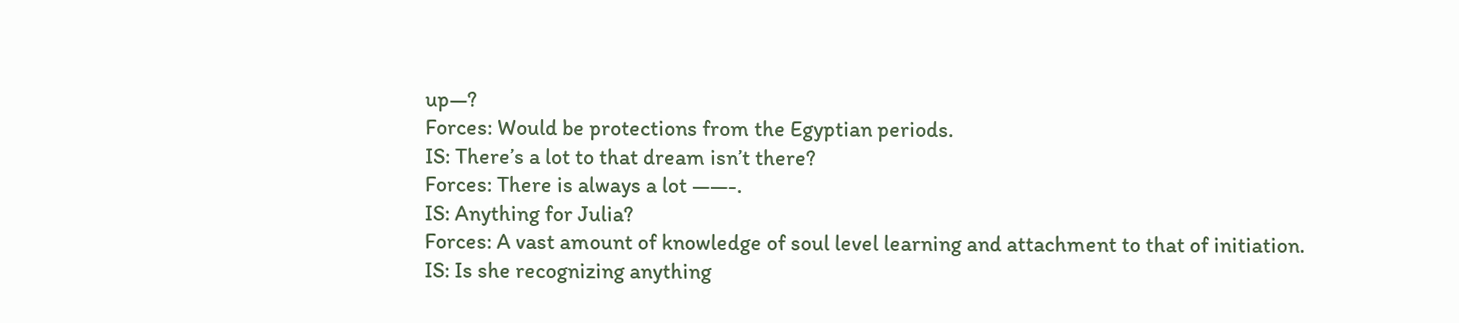up—?
Forces: Would be protections from the Egyptian periods.
IS: There’s a lot to that dream isn’t there?
Forces: There is always a lot ——-.
IS: Anything for Julia?
Forces: A vast amount of knowledge of soul level learning and attachment to that of initiation.
IS: Is she recognizing anything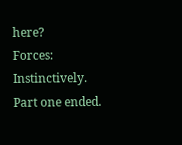here?
Forces: Instinctively.
Part one ended.